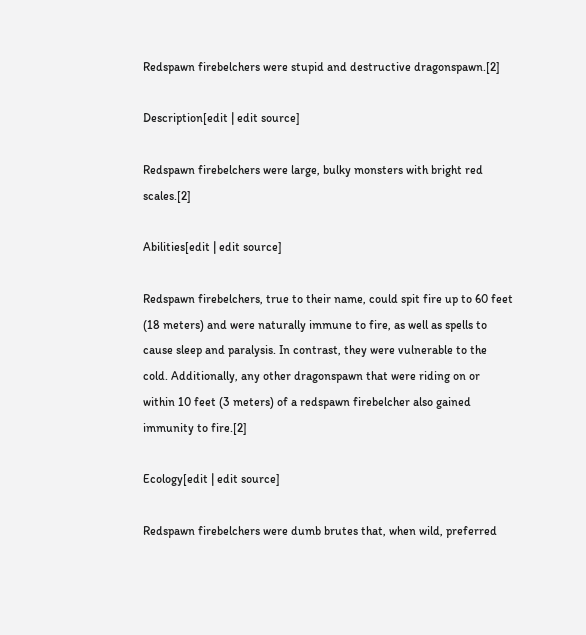Redspawn firebelchers were stupid and destructive dragonspawn.[2]

Description[edit | edit source]

Redspawn firebelchers were large, bulky monsters with bright red scales.[2]

Abilities[edit | edit source]

Redspawn firebelchers, true to their name, could spit fire up to 60 feet (18 meters) and were naturally immune to fire, as well as spells to cause sleep and paralysis. In contrast, they were vulnerable to the cold. Additionally, any other dragonspawn that were riding on or within 10 feet (3 meters) of a redspawn firebelcher also gained immunity to fire.[2]

Ecology[edit | edit source]

Redspawn firebelchers were dumb brutes that, when wild, preferred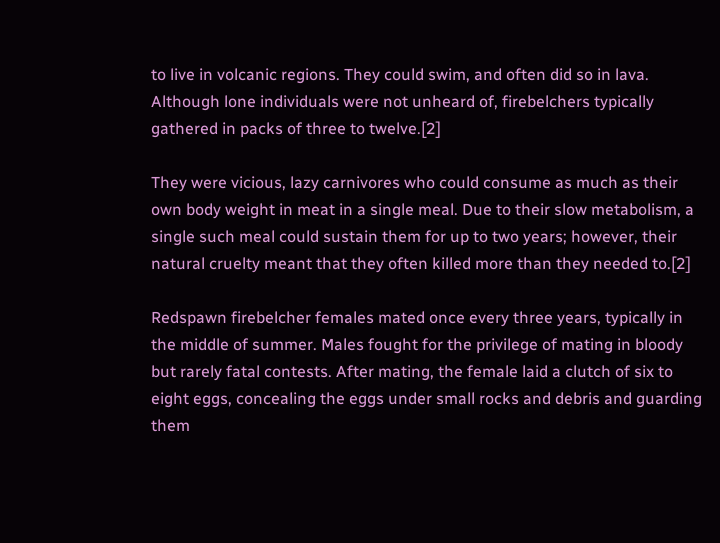to live in volcanic regions. They could swim, and often did so in lava. Although lone individuals were not unheard of, firebelchers typically gathered in packs of three to twelve.[2]

They were vicious, lazy carnivores who could consume as much as their own body weight in meat in a single meal. Due to their slow metabolism, a single such meal could sustain them for up to two years; however, their natural cruelty meant that they often killed more than they needed to.[2]

Redspawn firebelcher females mated once every three years, typically in the middle of summer. Males fought for the privilege of mating in bloody but rarely fatal contests. After mating, the female laid a clutch of six to eight eggs, concealing the eggs under small rocks and debris and guarding them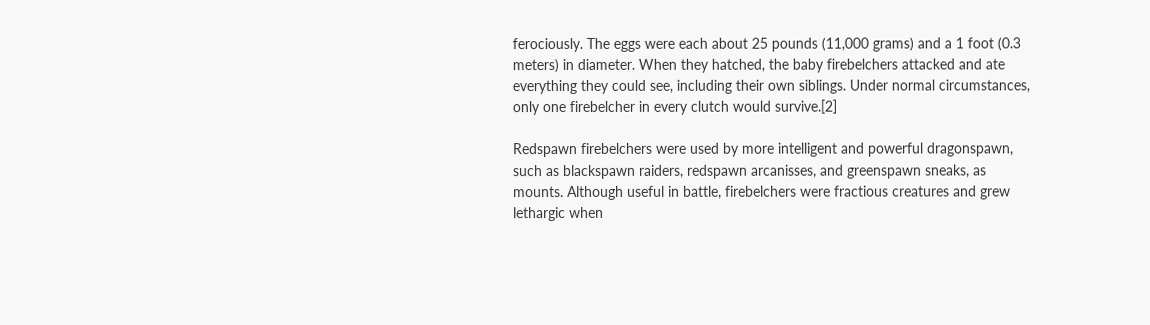ferociously. The eggs were each about 25 pounds (11,000 grams) and a 1 foot (0.3 meters) in diameter. When they hatched, the baby firebelchers attacked and ate everything they could see, including their own siblings. Under normal circumstances, only one firebelcher in every clutch would survive.[2]

Redspawn firebelchers were used by more intelligent and powerful dragonspawn, such as blackspawn raiders, redspawn arcanisses, and greenspawn sneaks, as mounts. Although useful in battle, firebelchers were fractious creatures and grew lethargic when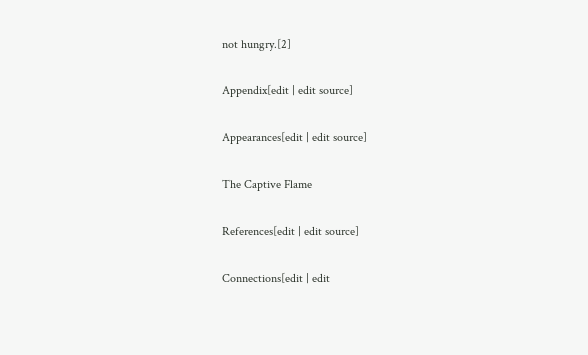not hungry.[2]

Appendix[edit | edit source]

Appearances[edit | edit source]

The Captive Flame

References[edit | edit source]

Connections[edit | edit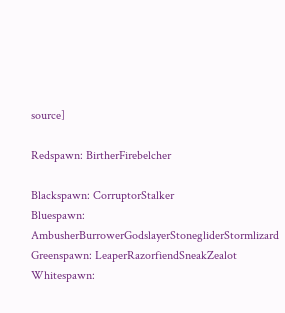source]

Redspawn: BirtherFirebelcher

Blackspawn: CorruptorStalker
Bluespawn: AmbusherBurrowerGodslayerStonegliderStormlizard
Greenspawn: LeaperRazorfiendSneakZealot
Whitespawn: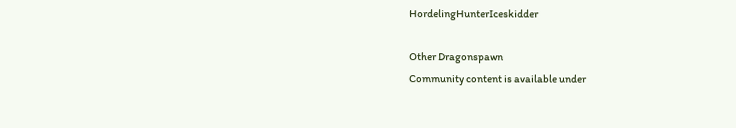HordelingHunterIceskidder

Other Dragonspawn
Community content is available under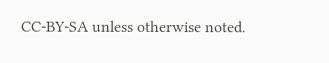CC-BY-SA unless otherwise noted.